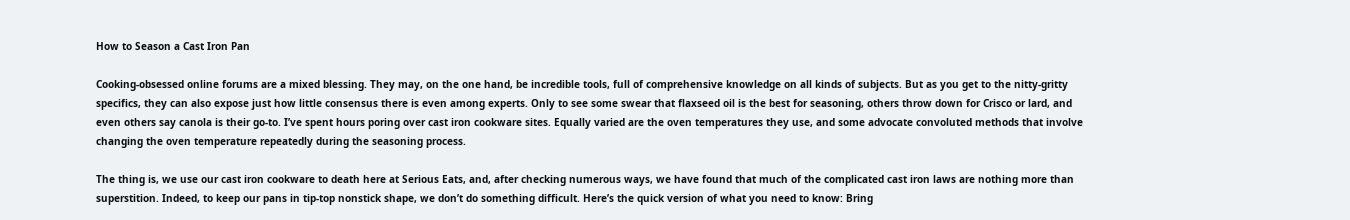How to Season a Cast Iron Pan

Cooking-obsessed online forums are a mixed blessing. They may, on the one hand, be incredible tools, full of comprehensive knowledge on all kinds of subjects. But as you get to the nitty-gritty specifics, they can also expose just how little consensus there is even among experts. Only to see some swear that flaxseed oil is the best for seasoning, others throw down for Crisco or lard, and even others say canola is their go-to. I’ve spent hours poring over cast iron cookware sites. Equally varied are the oven temperatures they use, and some advocate convoluted methods that involve changing the oven temperature repeatedly during the seasoning process.

The thing is, we use our cast iron cookware to death here at Serious Eats, and, after checking numerous ways, we have found that much of the complicated cast iron laws are nothing more than superstition. Indeed, to keep our pans in tip-top nonstick shape, we don’t do something difficult. Here’s the quick version of what you need to know: Bring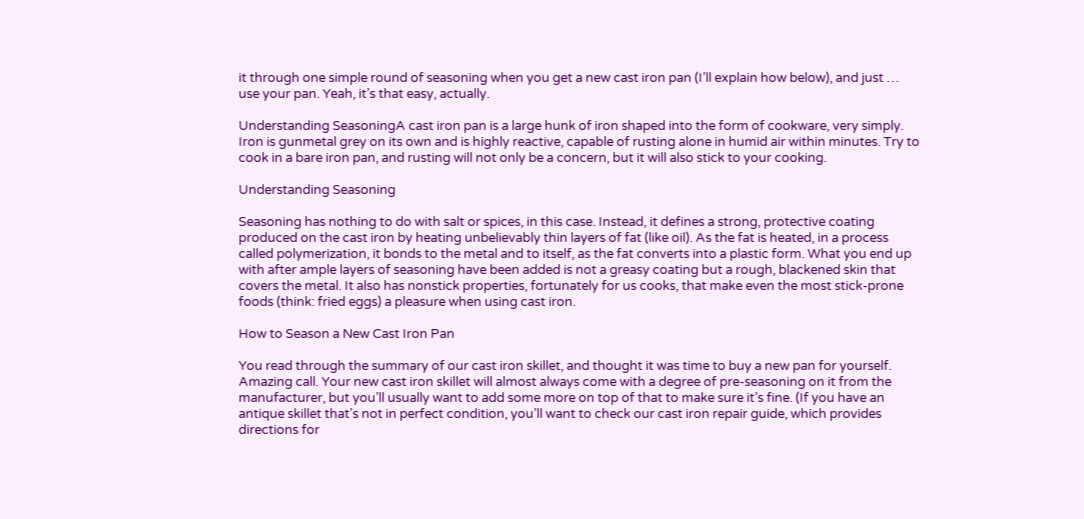it through one simple round of seasoning when you get a new cast iron pan (I’ll explain how below), and just … use your pan. Yeah, it’s that easy, actually.

Understanding SeasoningA cast iron pan is a large hunk of iron shaped into the form of cookware, very simply. Iron is gunmetal grey on its own and is highly reactive, capable of rusting alone in humid air within minutes. Try to cook in a bare iron pan, and rusting will not only be a concern, but it will also stick to your cooking.

Understanding Seasoning

Seasoning has nothing to do with salt or spices, in this case. Instead, it defines a strong, protective coating produced on the cast iron by heating unbelievably thin layers of fat (like oil). As the fat is heated, in a process called polymerization, it bonds to the metal and to itself, as the fat converts into a plastic form. What you end up with after ample layers of seasoning have been added is not a greasy coating but a rough, blackened skin that covers the metal. It also has nonstick properties, fortunately for us cooks, that make even the most stick-prone foods (think: fried eggs) a pleasure when using cast iron.

How to Season a New Cast Iron Pan

You read through the summary of our cast iron skillet, and thought it was time to buy a new pan for yourself. Amazing call. Your new cast iron skillet will almost always come with a degree of pre-seasoning on it from the manufacturer, but you’ll usually want to add some more on top of that to make sure it’s fine. (If you have an antique skillet that’s not in perfect condition, you’ll want to check our cast iron repair guide, which provides directions for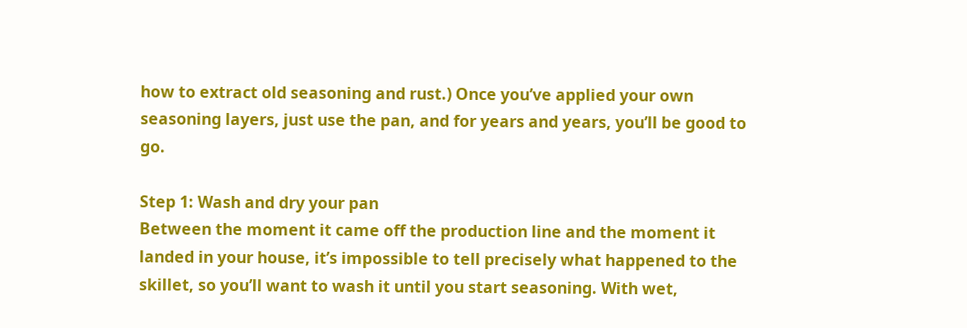how to extract old seasoning and rust.) Once you’ve applied your own seasoning layers, just use the pan, and for years and years, you’ll be good to go.

Step 1: Wash and dry your pan
Between the moment it came off the production line and the moment it landed in your house, it’s impossible to tell precisely what happened to the skillet, so you’ll want to wash it until you start seasoning. With wet,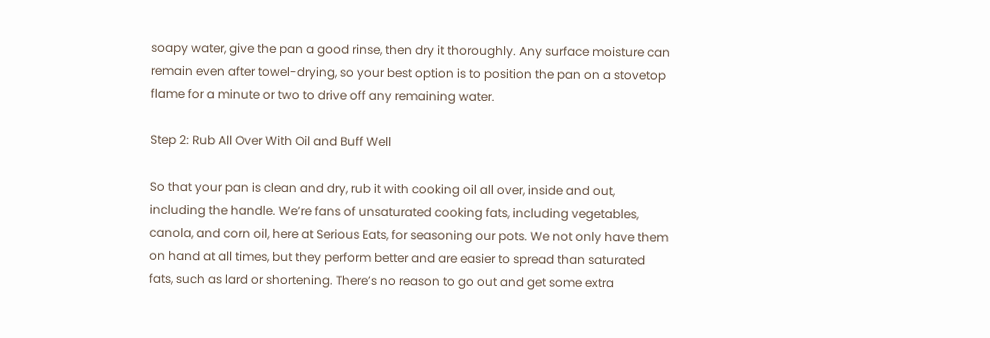soapy water, give the pan a good rinse, then dry it thoroughly. Any surface moisture can remain even after towel-drying, so your best option is to position the pan on a stovetop flame for a minute or two to drive off any remaining water.

Step 2: Rub All Over With Oil and Buff Well

So that your pan is clean and dry, rub it with cooking oil all over, inside and out, including the handle. We’re fans of unsaturated cooking fats, including vegetables, canola, and corn oil, here at Serious Eats, for seasoning our pots. We not only have them on hand at all times, but they perform better and are easier to spread than saturated fats, such as lard or shortening. There’s no reason to go out and get some extra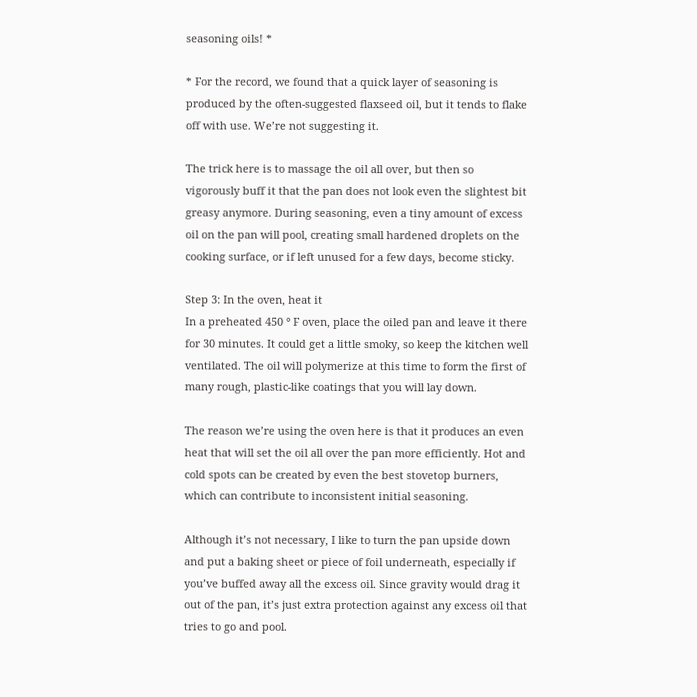seasoning oils! *

* For the record, we found that a quick layer of seasoning is produced by the often-suggested flaxseed oil, but it tends to flake off with use. We’re not suggesting it.

The trick here is to massage the oil all over, but then so vigorously buff it that the pan does not look even the slightest bit greasy anymore. During seasoning, even a tiny amount of excess oil on the pan will pool, creating small hardened droplets on the cooking surface, or if left unused for a few days, become sticky.

Step 3: In the oven, heat it
In a preheated 450 ° F oven, place the oiled pan and leave it there for 30 minutes. It could get a little smoky, so keep the kitchen well ventilated. The oil will polymerize at this time to form the first of many rough, plastic-like coatings that you will lay down.

The reason we’re using the oven here is that it produces an even heat that will set the oil all over the pan more efficiently. Hot and cold spots can be created by even the best stovetop burners, which can contribute to inconsistent initial seasoning.

Although it’s not necessary, I like to turn the pan upside down and put a baking sheet or piece of foil underneath, especially if you’ve buffed away all the excess oil. Since gravity would drag it out of the pan, it’s just extra protection against any excess oil that tries to go and pool.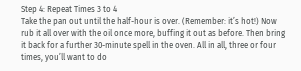Step 4: Repeat Times 3 to 4
Take the pan out until the half-hour is over. (Remember: it’s hot!) Now rub it all over with the oil once more, buffing it out as before. Then bring it back for a further 30-minute spell in the oven. All in all, three or four times, you’ll want to do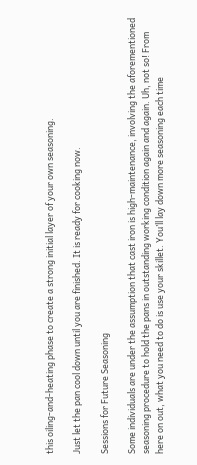this oiling-and-heating phase to create a strong initial layer of your own seasoning.

Just let the pan cool down until you are finished. It is ready for cooking now.

Sessions for Future Seasoning

Some individuals are under the assumption that cast iron is high-maintenance, involving the aforementioned seasoning procedure to hold the pans in outstanding working condition again and again. Uh, not so! From here on out, what you need to do is use your skillet. You’ll lay down more seasoning each time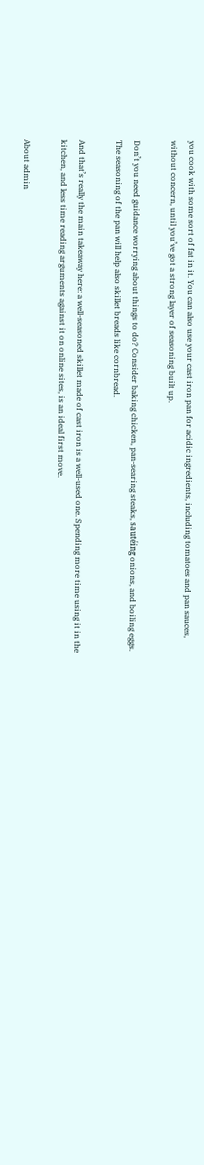you cook with some sort of fat in it. You can also use your cast iron pan for acidic ingredients, including tomatoes and pan sauces, without concern, until you’ve got a strong layer of seasoning built up.

Don’t you need guidance worrying about things to do? Consider baking chicken, pan-searing steaks, sautéing onions, and boiling eggs. The seasoning of the pan will help also skillet breads like cornbread.

And that’s really the main takeaway here: a well-seasoned skillet made of cast iron is a well-used one. Spending more time using it in the kitchen, and less time reading arguments against it on online sites, is an ideal first move.

About admin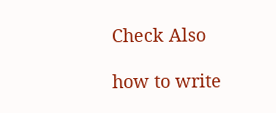Check Also

how to write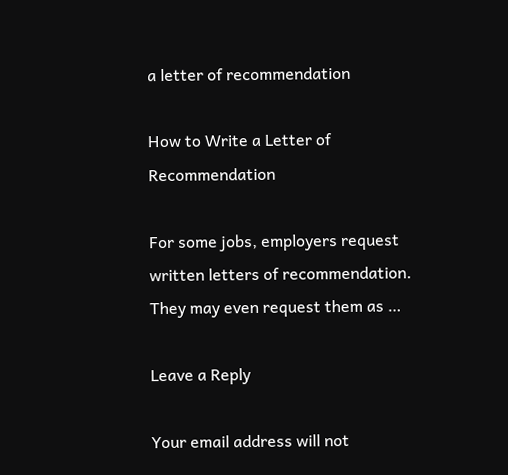a letter of recommendation

How to Write a Letter of Recommendation

For some jobs, employers request written letters of recommendation. They may even request them as …

Leave a Reply

Your email address will not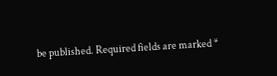be published. Required fields are marked *